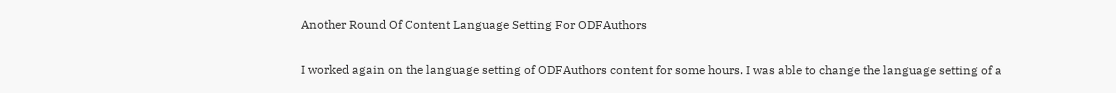Another Round Of Content Language Setting For ODFAuthors

I worked again on the language setting of ODFAuthors content for some hours. I was able to change the language setting of a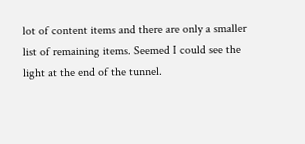lot of content items and there are only a smaller list of remaining items. Seemed I could see the light at the end of the tunnel.